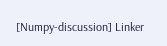[Numpy-discussion] Linker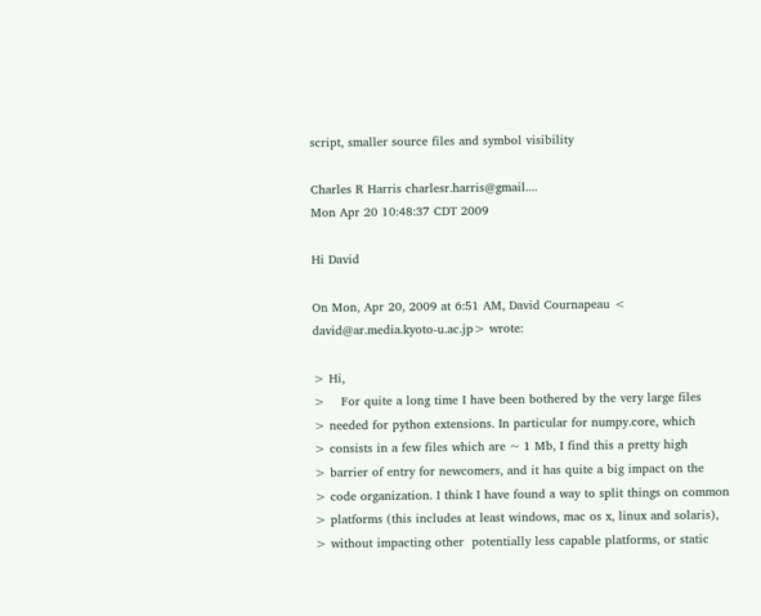script, smaller source files and symbol visibility

Charles R Harris charlesr.harris@gmail....
Mon Apr 20 10:48:37 CDT 2009

Hi David

On Mon, Apr 20, 2009 at 6:51 AM, David Cournapeau <
david@ar.media.kyoto-u.ac.jp> wrote:

> Hi,
>    For quite a long time I have been bothered by the very large files
> needed for python extensions. In particular for numpy.core, which
> consists in a few files which are ~ 1 Mb, I find this a pretty high
> barrier of entry for newcomers, and it has quite a big impact on the
> code organization. I think I have found a way to split things on common
> platforms (this includes at least windows, mac os x, linux and solaris),
> without impacting other  potentially less capable platforms, or static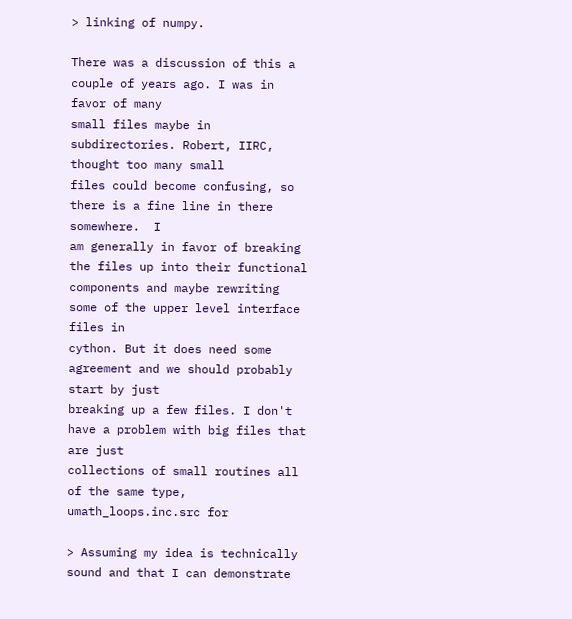> linking of numpy.

There was a discussion of this a couple of years ago. I was in favor of many
small files maybe in subdirectories. Robert, IIRC, thought too many small
files could become confusing, so there is a fine line in there somewhere.  I
am generally in favor of breaking the files up into their functional
components and maybe rewriting some of the upper level interface files in
cython. But it does need some agreement and we should probably start by just
breaking up a few files. I don't have a problem with big files that are just
collections of small routines all of the same type, umath_loops.inc.src for

> Assuming my idea is technically sound and that I can demonstrate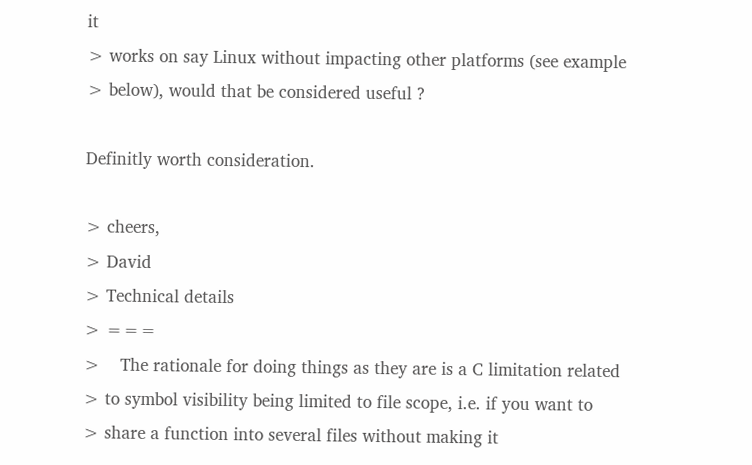it
> works on say Linux without impacting other platforms (see example
> below), would that be considered useful ?

Definitly worth consideration.

> cheers,
> David
> Technical details
> ===
>    The rationale for doing things as they are is a C limitation related
> to symbol visibility being limited to file scope, i.e. if you want to
> share a function into several files without making it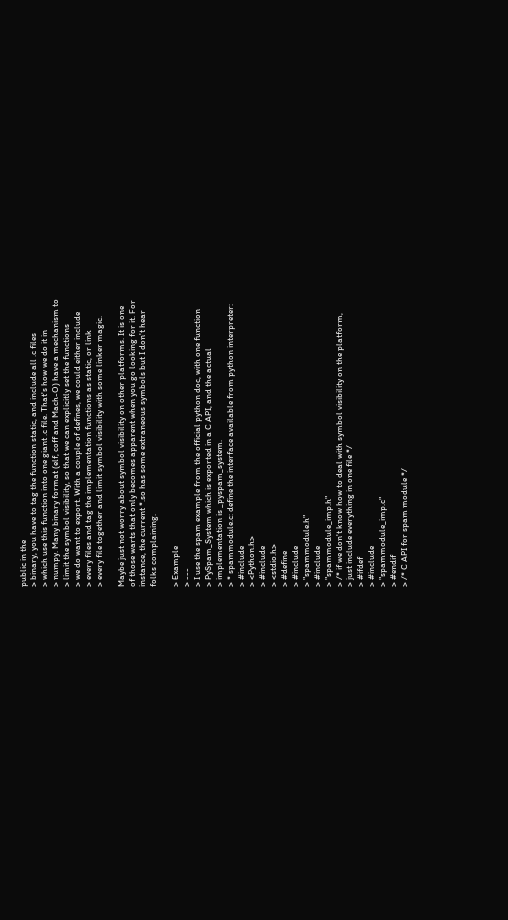public in the
> binary, you have to tag the function static, and include all .c files
> which use this function into one giant .c file. That's how we do it in
> numpy. Many binary format (elf, coff and Mach-O) have a mechanism to
> limit the symbol visibility, so that we can explicitly set the functions
> we do want to export. With a couple of defines, we could either include
> every files and tag the implementation functions as static, or link
> every file together and limit symbol visibility with some linker magic.

Maybe just not worry about symbol visibility on other platforms. It is one
of those warts that only becomes apparent when you go looking for it. For
instance, the current *.so has some extraneous symbols but I don't hear
folks complaining.

> Example
> ---
> I use the spam example from the official python doc, with one function
> PySpam_System which is exported in a C API, and the actual
> implementation is _pyspam_system.
> * spammodule.c: define the interface available from python interpreter:
> #include
> <Python.h>
> #include
> <stdio.h>
> #define
> #include
> "spammodule.h"
> #include
> "spammodule_imp.h"
> /* if we don't know how to deal with symbol visibility on the platform,
> just include everything in one file */
> #ifdef
> #include
> "spammodule_imp.c"
> #endif
> /* C API for spam module */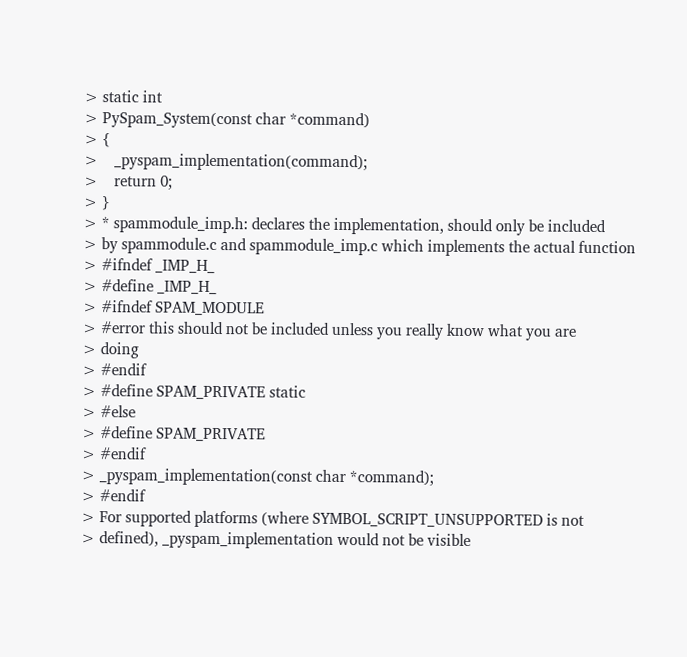> static int
> PySpam_System(const char *command)
> {
>    _pyspam_implementation(command);
>    return 0;
> }
> * spammodule_imp.h: declares the implementation, should only be included
> by spammodule.c and spammodule_imp.c which implements the actual function
> #ifndef _IMP_H_
> #define _IMP_H_
> #ifndef SPAM_MODULE
> #error this should not be included unless you really know what you are
> doing
> #endif
> #define SPAM_PRIVATE static
> #else
> #define SPAM_PRIVATE
> #endif
> _pyspam_implementation(const char *command);
> #endif
> For supported platforms (where SYMBOL_SCRIPT_UNSUPPORTED is not
> defined), _pyspam_implementation would not be visible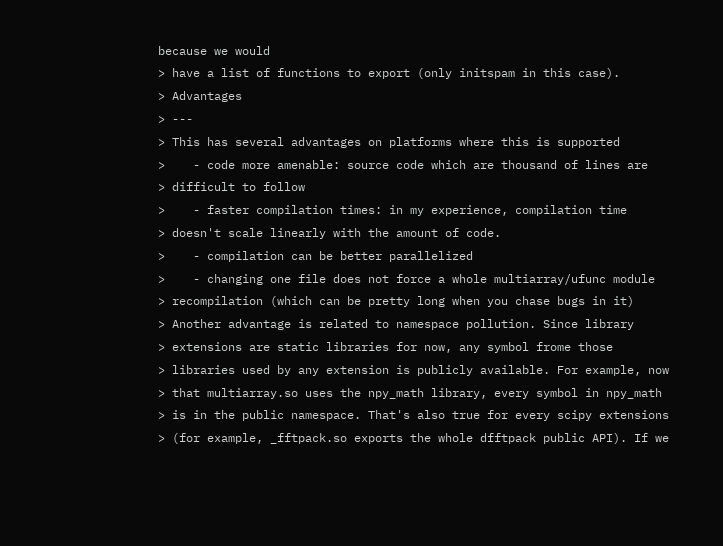because we would
> have a list of functions to export (only initspam in this case).
> Advantages
> ---
> This has several advantages on platforms where this is supported
>    - code more amenable: source code which are thousand of lines are
> difficult to follow
>    - faster compilation times: in my experience, compilation time
> doesn't scale linearly with the amount of code.
>    - compilation can be better parallelized
>    - changing one file does not force a whole multiarray/ufunc module
> recompilation (which can be pretty long when you chase bugs in it)
> Another advantage is related to namespace pollution. Since library
> extensions are static libraries for now, any symbol frome those
> libraries used by any extension is publicly available. For example, now
> that multiarray.so uses the npy_math library, every symbol in npy_math
> is in the public namespace. That's also true for every scipy extensions
> (for example, _fftpack.so exports the whole dfftpack public API). If we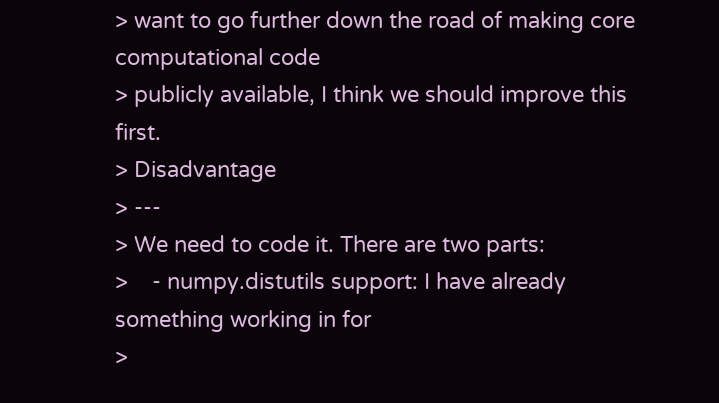> want to go further down the road of making core computational code
> publicly available, I think we should improve this first.
> Disadvantage
> ---
> We need to code it. There are two parts:
>    - numpy.distutils support: I have already something working in for
>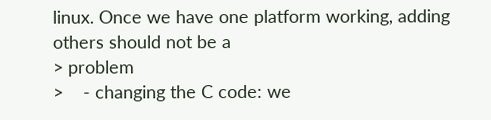linux. Once we have one platform working, adding others should not be a
> problem
>    - changing the C code: we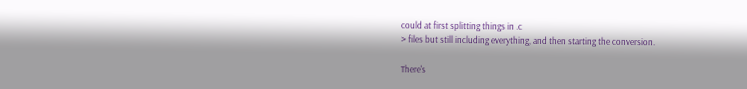could at first splitting things in .c
> files but still including everything, and then starting the conversion.

There's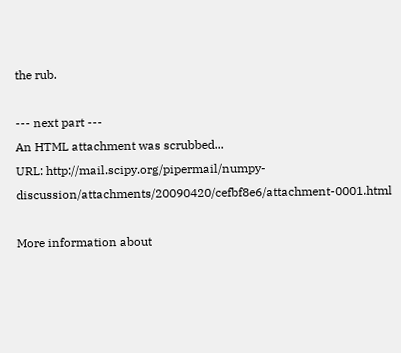the rub.

--- next part ---
An HTML attachment was scrubbed...
URL: http://mail.scipy.org/pipermail/numpy-discussion/attachments/20090420/cefbf8e6/attachment-0001.html

More information about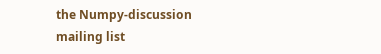the Numpy-discussion mailing list